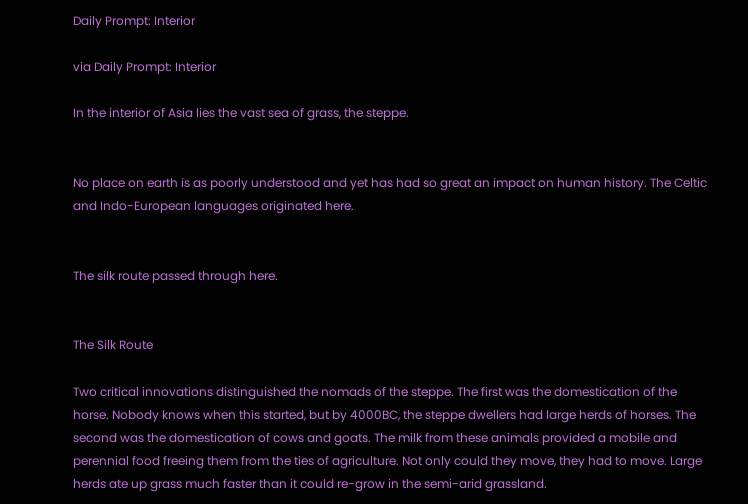Daily Prompt: Interior

via Daily Prompt: Interior

In the interior of Asia lies the vast sea of grass, the steppe.


No place on earth is as poorly understood and yet has had so great an impact on human history. The Celtic and Indo-European languages originated here.


The silk route passed through here.


The Silk Route

Two critical innovations distinguished the nomads of the steppe. The first was the domestication of the horse. Nobody knows when this started, but by 4000BC, the steppe dwellers had large herds of horses. The second was the domestication of cows and goats. The milk from these animals provided a mobile and perennial food freeing them from the ties of agriculture. Not only could they move, they had to move. Large herds ate up grass much faster than it could re-grow in the semi-arid grassland.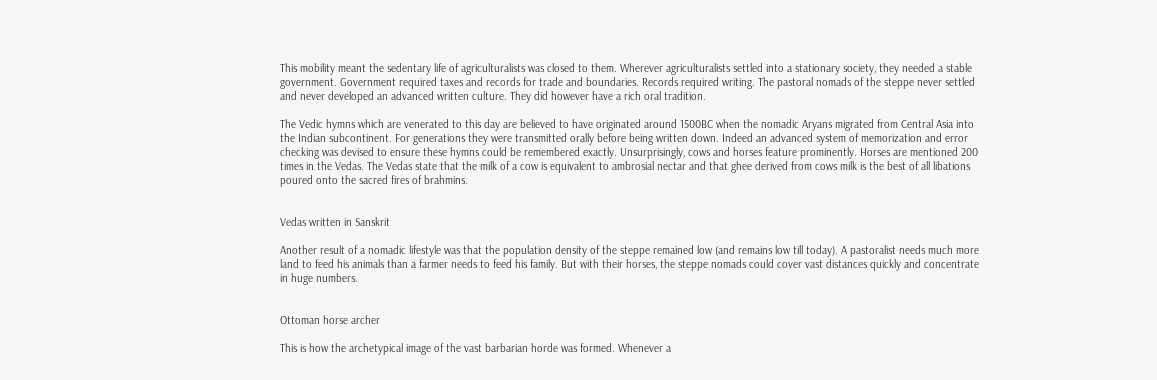This mobility meant the sedentary life of agriculturalists was closed to them. Wherever agriculturalists settled into a stationary society, they needed a stable government. Government required taxes and records for trade and boundaries. Records required writing. The pastoral nomads of the steppe never settled and never developed an advanced written culture. They did however have a rich oral tradition.

The Vedic hymns which are venerated to this day are believed to have originated around 1500BC when the nomadic Aryans migrated from Central Asia into the Indian subcontinent. For generations they were transmitted orally before being written down. Indeed an advanced system of memorization and error checking was devised to ensure these hymns could be remembered exactly. Unsurprisingly, cows and horses feature prominently. Horses are mentioned 200 times in the Vedas. The Vedas state that the milk of a cow is equivalent to ambrosial nectar and that ghee derived from cows milk is the best of all libations poured onto the sacred fires of brahmins.


Vedas written in Sanskrit

Another result of a nomadic lifestyle was that the population density of the steppe remained low (and remains low till today). A pastoralist needs much more land to feed his animals than a farmer needs to feed his family. But with their horses, the steppe nomads could cover vast distances quickly and concentrate in huge numbers.


Ottoman horse archer

This is how the archetypical image of the vast barbarian horde was formed. Whenever a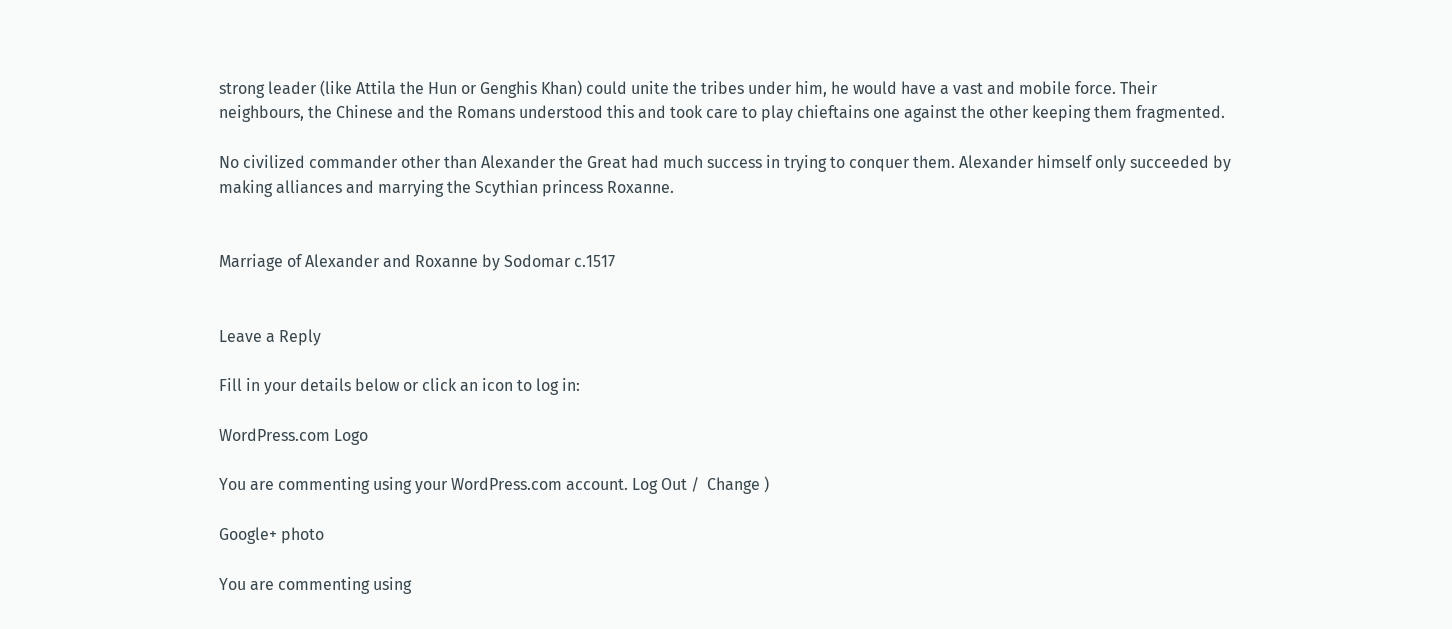strong leader (like Attila the Hun or Genghis Khan) could unite the tribes under him, he would have a vast and mobile force. Their neighbours, the Chinese and the Romans understood this and took care to play chieftains one against the other keeping them fragmented.

No civilized commander other than Alexander the Great had much success in trying to conquer them. Alexander himself only succeeded by making alliances and marrying the Scythian princess Roxanne.


Marriage of Alexander and Roxanne by Sodomar c.1517


Leave a Reply

Fill in your details below or click an icon to log in:

WordPress.com Logo

You are commenting using your WordPress.com account. Log Out /  Change )

Google+ photo

You are commenting using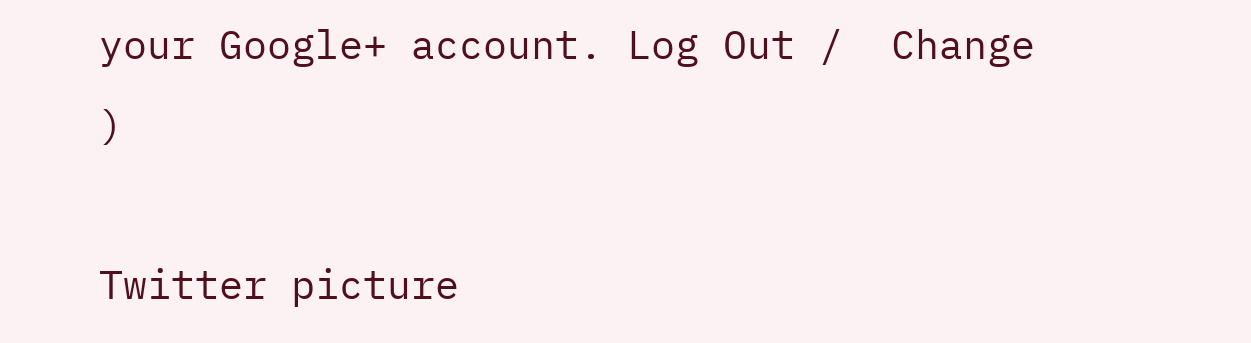your Google+ account. Log Out /  Change )

Twitter picture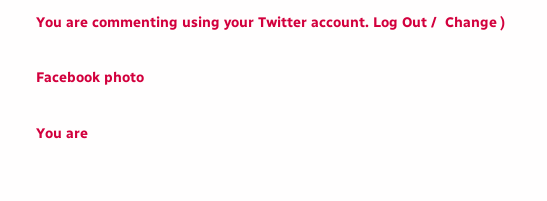You are commenting using your Twitter account. Log Out /  Change )

Facebook photo

You are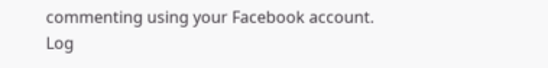commenting using your Facebook account. Log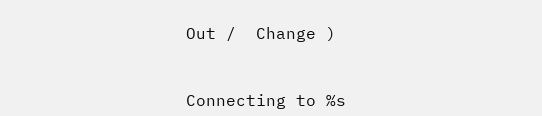Out /  Change )


Connecting to %s